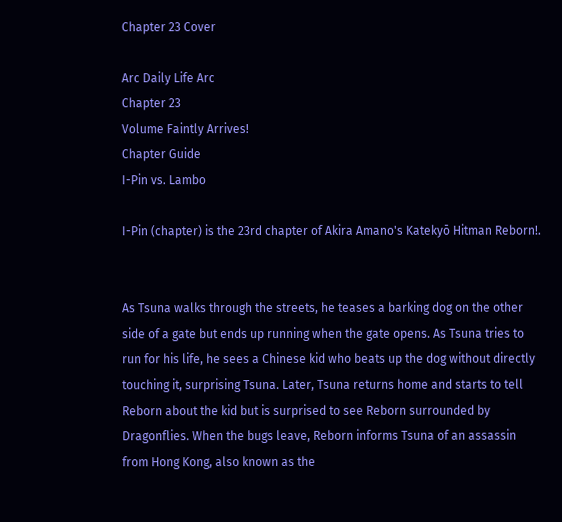Chapter 23 Cover

Arc Daily Life Arc
Chapter 23
Volume Faintly Arrives!
Chapter Guide
I-Pin vs. Lambo

I-Pin (chapter) is the 23rd chapter of Akira Amano's Katekyō Hitman Reborn!.


As Tsuna walks through the streets, he teases a barking dog on the other side of a gate but ends up running when the gate opens. As Tsuna tries to run for his life, he sees a Chinese kid who beats up the dog without directly touching it, surprising Tsuna. Later, Tsuna returns home and starts to tell Reborn about the kid but is surprised to see Reborn surrounded by Dragonflies. When the bugs leave, Reborn informs Tsuna of an assassin from Hong Kong, also known as the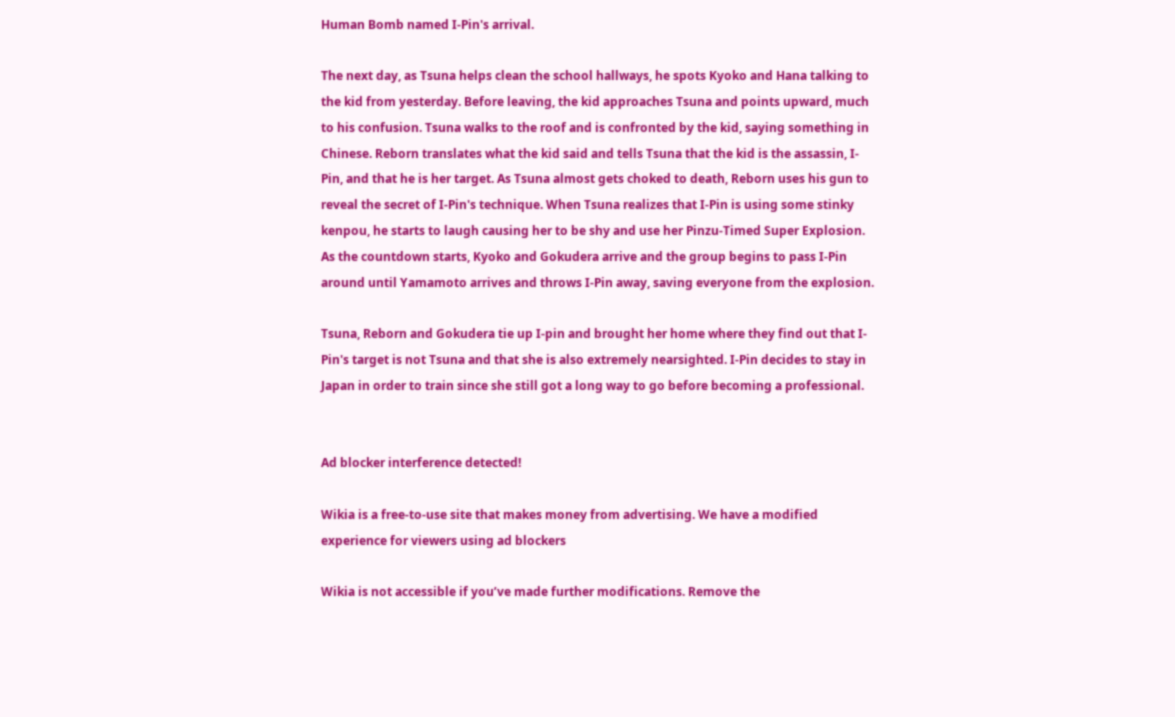Human Bomb named I-Pin's arrival.

The next day, as Tsuna helps clean the school hallways, he spots Kyoko and Hana talking to the kid from yesterday. Before leaving, the kid approaches Tsuna and points upward, much to his confusion. Tsuna walks to the roof and is confronted by the kid, saying something in Chinese. Reborn translates what the kid said and tells Tsuna that the kid is the assassin, I-Pin, and that he is her target. As Tsuna almost gets choked to death, Reborn uses his gun to reveal the secret of I-Pin's technique. When Tsuna realizes that I-Pin is using some stinky kenpou, he starts to laugh causing her to be shy and use her Pinzu-Timed Super Explosion. As the countdown starts, Kyoko and Gokudera arrive and the group begins to pass I-Pin around until Yamamoto arrives and throws I-Pin away, saving everyone from the explosion.

Tsuna, Reborn and Gokudera tie up I-pin and brought her home where they find out that I-Pin's target is not Tsuna and that she is also extremely nearsighted. I-Pin decides to stay in Japan in order to train since she still got a long way to go before becoming a professional.


Ad blocker interference detected!

Wikia is a free-to-use site that makes money from advertising. We have a modified experience for viewers using ad blockers

Wikia is not accessible if you’ve made further modifications. Remove the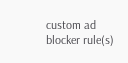custom ad blocker rule(s)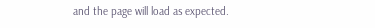and the page will load as expected.